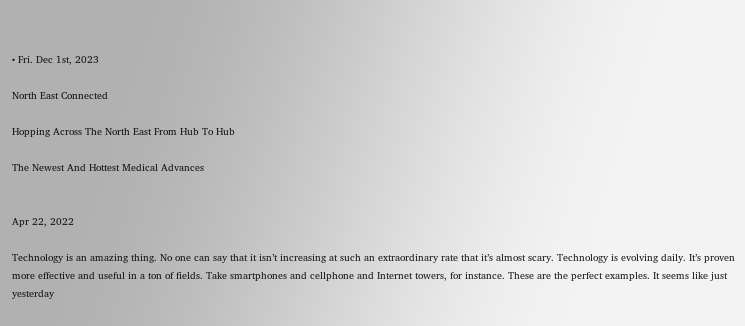• Fri. Dec 1st, 2023

North East Connected

Hopping Across The North East From Hub To Hub

The Newest And Hottest Medical Advances


Apr 22, 2022

Technology is an amazing thing. No one can say that it isn’t increasing at such an extraordinary rate that it’s almost scary. Technology is evolving daily. It’s proven more effective and useful in a ton of fields. Take smartphones and cellphone and Internet towers, for instance. These are the perfect examples. It seems like just yesterday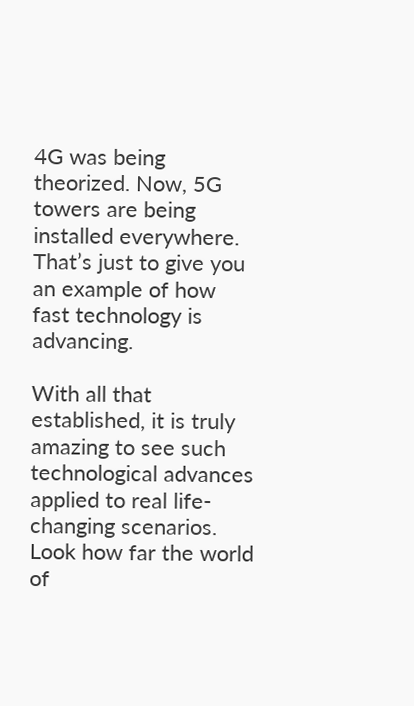4G was being theorized. Now, 5G towers are being installed everywhere. That’s just to give you an example of how fast technology is advancing.

With all that established, it is truly amazing to see such technological advances applied to real life-changing scenarios. Look how far the world of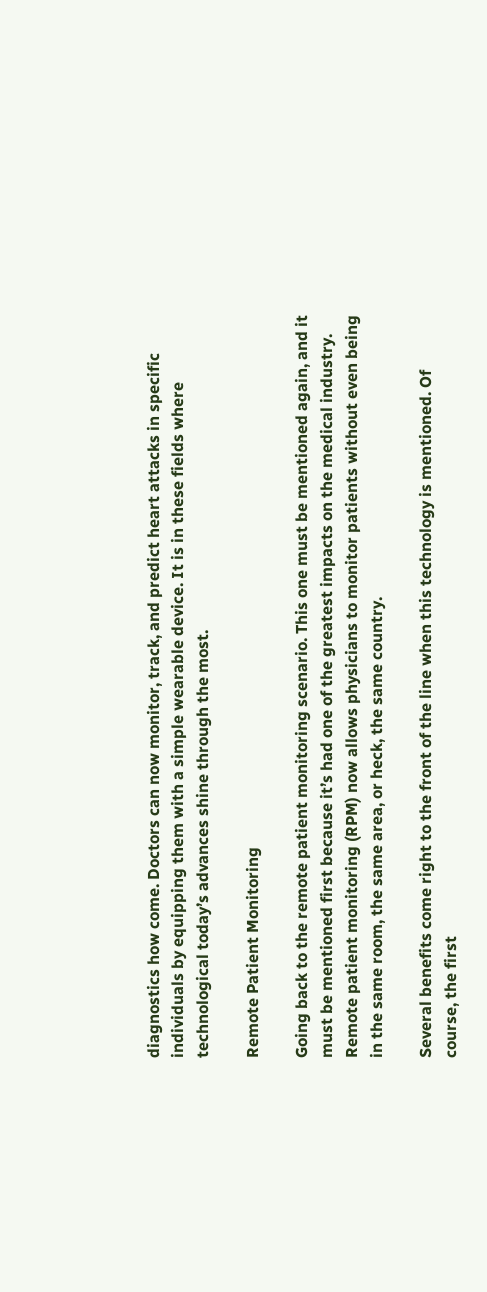diagnostics how come. Doctors can now monitor, track, and predict heart attacks in specific individuals by equipping them with a simple wearable device. It is in these fields where technological today’s advances shine through the most.

Remote Patient Monitoring

Going back to the remote patient monitoring scenario. This one must be mentioned again, and it must be mentioned first because it’s had one of the greatest impacts on the medical industry. Remote patient monitoring (RPM) now allows physicians to monitor patients without even being in the same room, the same area, or heck, the same country.

Several benefits come right to the front of the line when this technology is mentioned. Of course, the first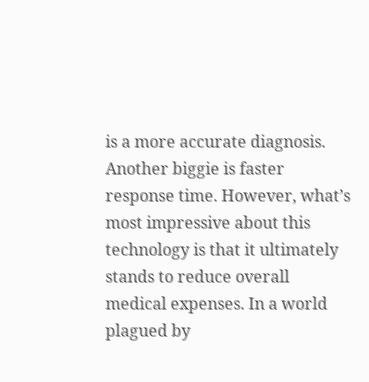is a more accurate diagnosis. Another biggie is faster response time. However, what’s most impressive about this technology is that it ultimately stands to reduce overall medical expenses. In a world plagued by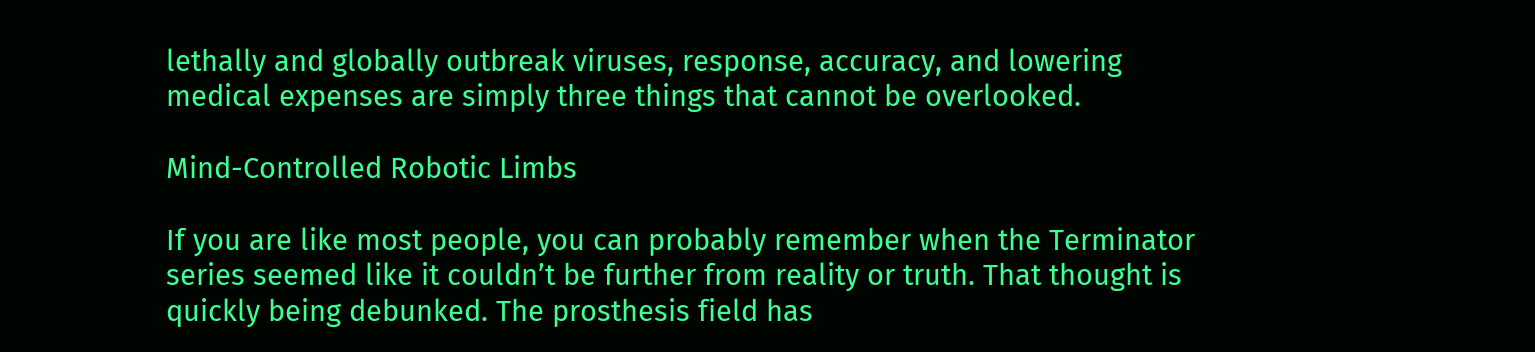lethally and globally outbreak viruses, response, accuracy, and lowering medical expenses are simply three things that cannot be overlooked.

Mind-Controlled Robotic Limbs

If you are like most people, you can probably remember when the Terminator series seemed like it couldn’t be further from reality or truth. That thought is quickly being debunked. The prosthesis field has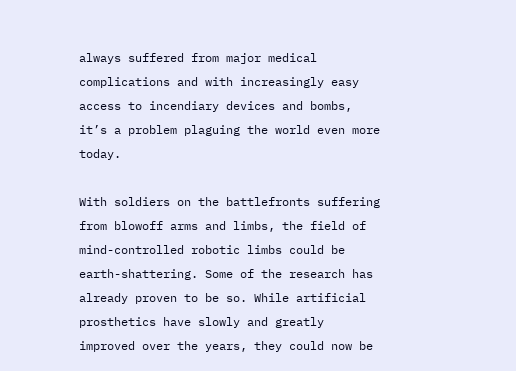always suffered from major medical complications and with increasingly easy access to incendiary devices and bombs, it’s a problem plaguing the world even more today.

With soldiers on the battlefronts suffering from blowoff arms and limbs, the field of mind-controlled robotic limbs could be earth-shattering. Some of the research has already proven to be so. While artificial prosthetics have slowly and greatly improved over the years, they could now be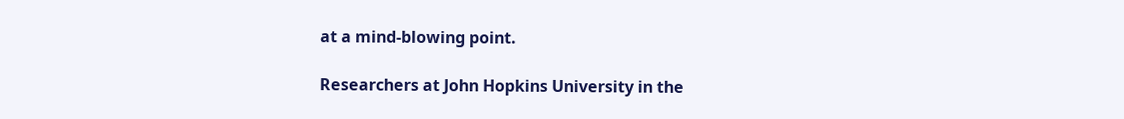at a mind-blowing point.

Researchers at John Hopkins University in the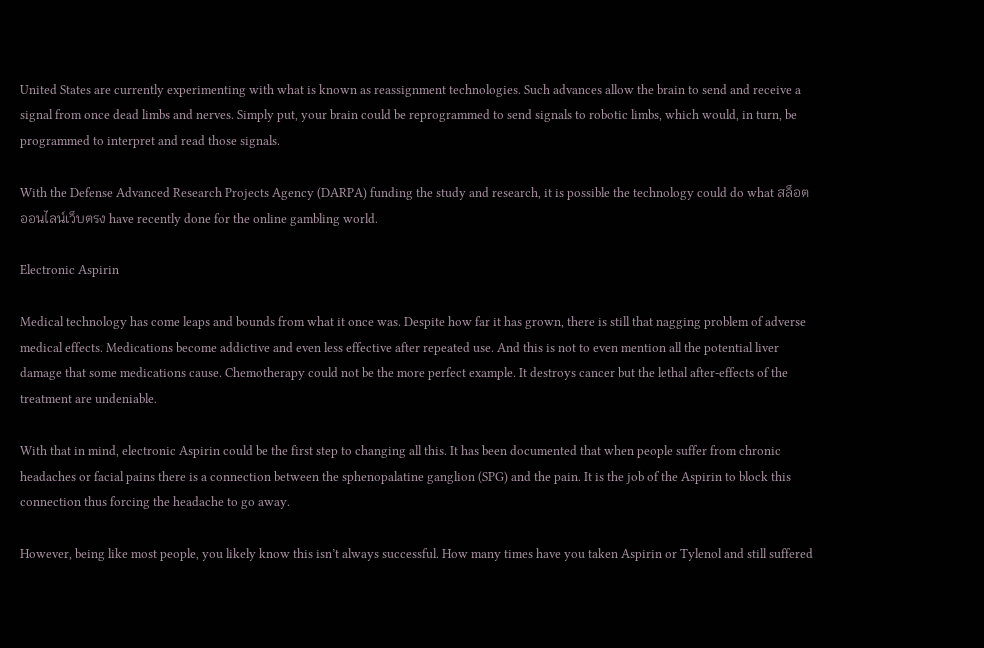United States are currently experimenting with what is known as reassignment technologies. Such advances allow the brain to send and receive a signal from once dead limbs and nerves. Simply put, your brain could be reprogrammed to send signals to robotic limbs, which would, in turn, be programmed to interpret and read those signals.

With the Defense Advanced Research Projects Agency (DARPA) funding the study and research, it is possible the technology could do what สล็อตออนไลน์เว็บตรง have recently done for the online gambling world.

Electronic Aspirin

Medical technology has come leaps and bounds from what it once was. Despite how far it has grown, there is still that nagging problem of adverse medical effects. Medications become addictive and even less effective after repeated use. And this is not to even mention all the potential liver damage that some medications cause. Chemotherapy could not be the more perfect example. It destroys cancer but the lethal after-effects of the treatment are undeniable.

With that in mind, electronic Aspirin could be the first step to changing all this. It has been documented that when people suffer from chronic headaches or facial pains there is a connection between the sphenopalatine ganglion (SPG) and the pain. It is the job of the Aspirin to block this connection thus forcing the headache to go away.

However, being like most people, you likely know this isn’t always successful. How many times have you taken Aspirin or Tylenol and still suffered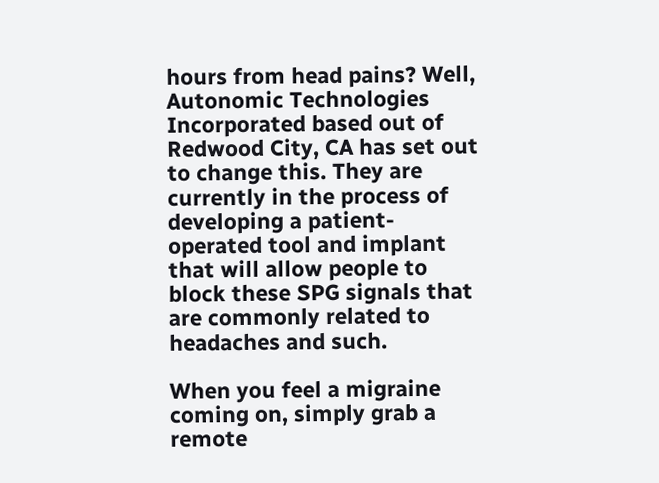hours from head pains? Well, Autonomic Technologies Incorporated based out of Redwood City, CA has set out to change this. They are currently in the process of developing a patient-operated tool and implant that will allow people to block these SPG signals that are commonly related to headaches and such.

When you feel a migraine coming on, simply grab a remote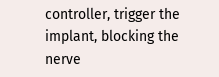controller, trigger the implant, blocking the nerve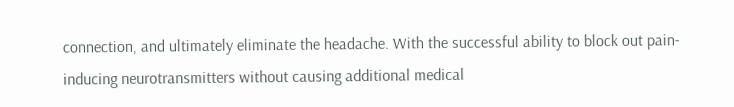connection, and ultimately eliminate the headache. With the successful ability to block out pain-inducing neurotransmitters without causing additional medical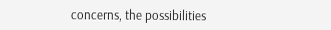concerns, the possibilities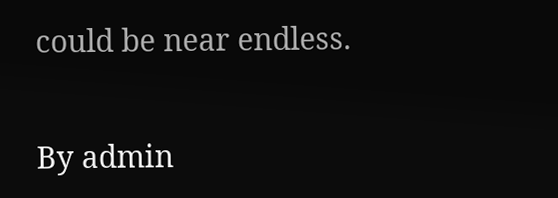could be near endless.

By admin